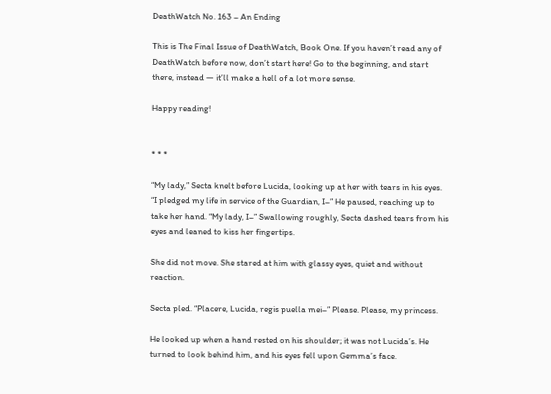DeathWatch No. 163 – An Ending

This is The Final Issue of DeathWatch, Book One. If you haven’t read any of DeathWatch before now, don’t start here! Go to the beginning, and start there, instead — it’ll make a hell of a lot more sense.

Happy reading!


* * *

“My lady,” Secta knelt before Lucida, looking up at her with tears in his eyes. “I pledged my life in service of the Guardian, I–” He paused, reaching up to take her hand. “My lady, I–” Swallowing roughly, Secta dashed tears from his eyes and leaned to kiss her fingertips.

She did not move. She stared at him with glassy eyes, quiet and without reaction.

Secta pled. “Placere, Lucida, regis puella mei–” Please. Please, my princess.

He looked up when a hand rested on his shoulder; it was not Lucida’s. He turned to look behind him, and his eyes fell upon Gemma’s face.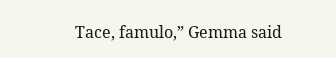Tace, famulo,” Gemma said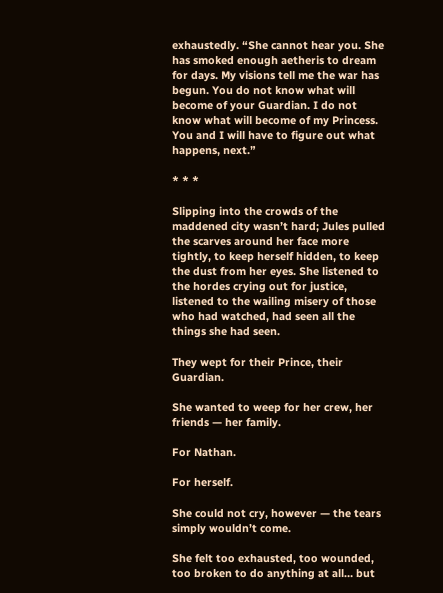exhaustedly. “She cannot hear you. She has smoked enough aetheris to dream for days. My visions tell me the war has begun. You do not know what will become of your Guardian. I do not know what will become of my Princess. You and I will have to figure out what happens, next.”

* * *

Slipping into the crowds of the maddened city wasn’t hard; Jules pulled the scarves around her face more tightly, to keep herself hidden, to keep the dust from her eyes. She listened to the hordes crying out for justice, listened to the wailing misery of those who had watched, had seen all the things she had seen.

They wept for their Prince, their Guardian.

She wanted to weep for her crew, her friends — her family.

For Nathan.

For herself.

She could not cry, however — the tears simply wouldn’t come.

She felt too exhausted, too wounded, too broken to do anything at all… but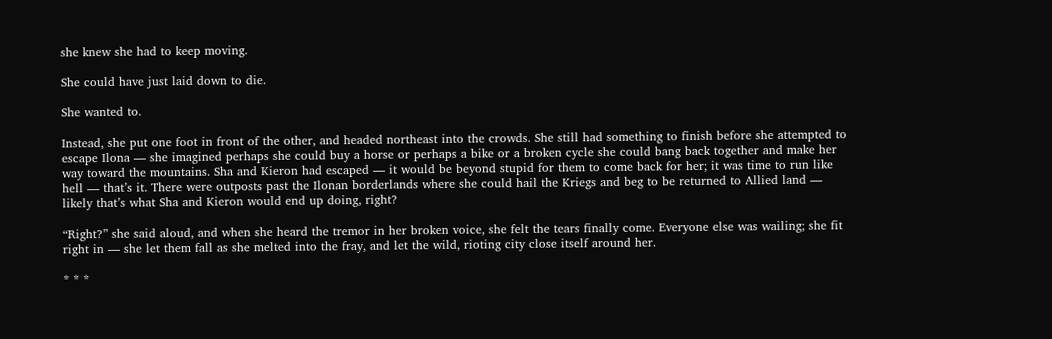she knew she had to keep moving.

She could have just laid down to die.

She wanted to.

Instead, she put one foot in front of the other, and headed northeast into the crowds. She still had something to finish before she attempted to escape Ilona — she imagined perhaps she could buy a horse or perhaps a bike or a broken cycle she could bang back together and make her way toward the mountains. Sha and Kieron had escaped — it would be beyond stupid for them to come back for her; it was time to run like hell — that’s it. There were outposts past the Ilonan borderlands where she could hail the Kriegs and beg to be returned to Allied land — likely that’s what Sha and Kieron would end up doing, right?

“Right?” she said aloud, and when she heard the tremor in her broken voice, she felt the tears finally come. Everyone else was wailing; she fit right in — she let them fall as she melted into the fray, and let the wild, rioting city close itself around her.

* * *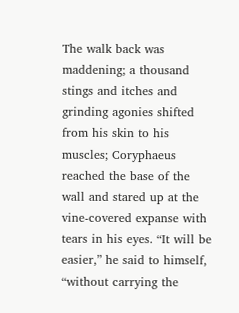The walk back was maddening; a thousand stings and itches and grinding agonies shifted from his skin to his muscles; Coryphaeus reached the base of the wall and stared up at the vine-covered expanse with tears in his eyes. “It will be easier,” he said to himself, “without carrying the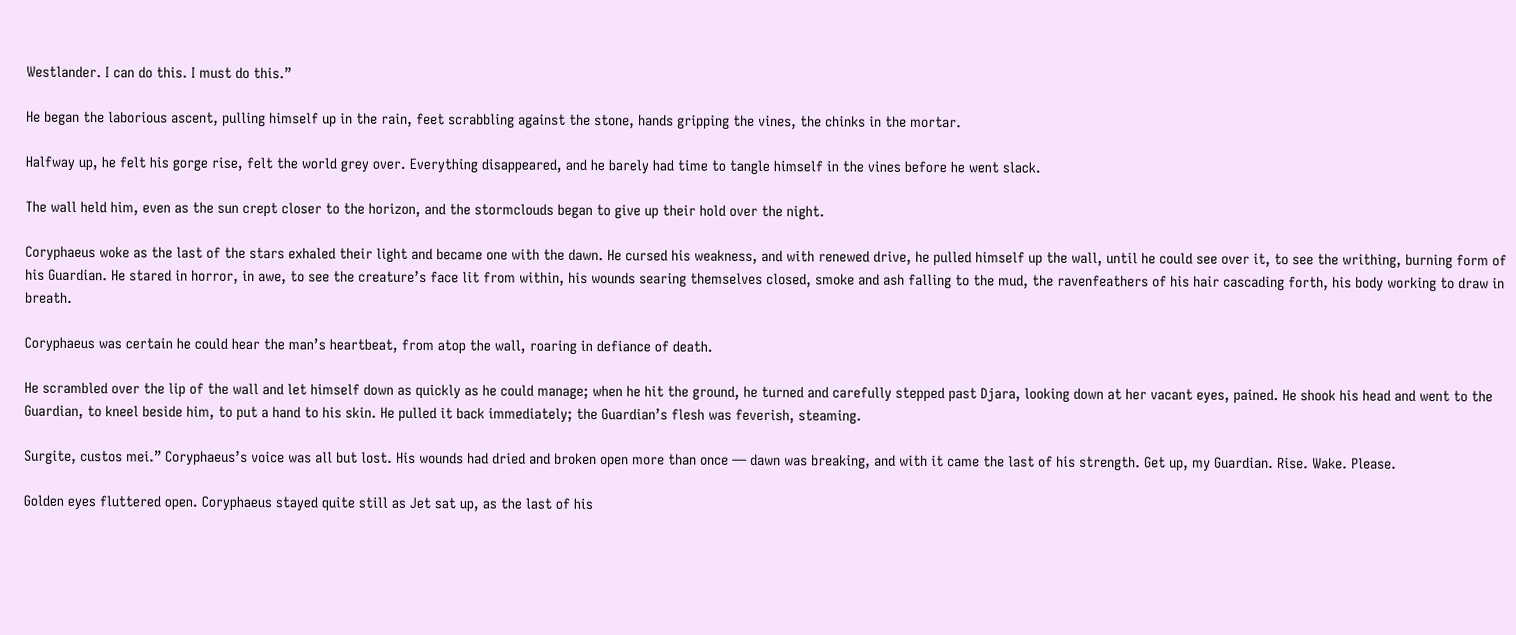Westlander. I can do this. I must do this.”

He began the laborious ascent, pulling himself up in the rain, feet scrabbling against the stone, hands gripping the vines, the chinks in the mortar.

Halfway up, he felt his gorge rise, felt the world grey over. Everything disappeared, and he barely had time to tangle himself in the vines before he went slack.

The wall held him, even as the sun crept closer to the horizon, and the stormclouds began to give up their hold over the night.

Coryphaeus woke as the last of the stars exhaled their light and became one with the dawn. He cursed his weakness, and with renewed drive, he pulled himself up the wall, until he could see over it, to see the writhing, burning form of his Guardian. He stared in horror, in awe, to see the creature’s face lit from within, his wounds searing themselves closed, smoke and ash falling to the mud, the ravenfeathers of his hair cascading forth, his body working to draw in breath.

Coryphaeus was certain he could hear the man’s heartbeat, from atop the wall, roaring in defiance of death.

He scrambled over the lip of the wall and let himself down as quickly as he could manage; when he hit the ground, he turned and carefully stepped past Djara, looking down at her vacant eyes, pained. He shook his head and went to the Guardian, to kneel beside him, to put a hand to his skin. He pulled it back immediately; the Guardian’s flesh was feverish, steaming.

Surgite, custos mei.” Coryphaeus’s voice was all but lost. His wounds had dried and broken open more than once — dawn was breaking, and with it came the last of his strength. Get up, my Guardian. Rise. Wake. Please.

Golden eyes fluttered open. Coryphaeus stayed quite still as Jet sat up, as the last of his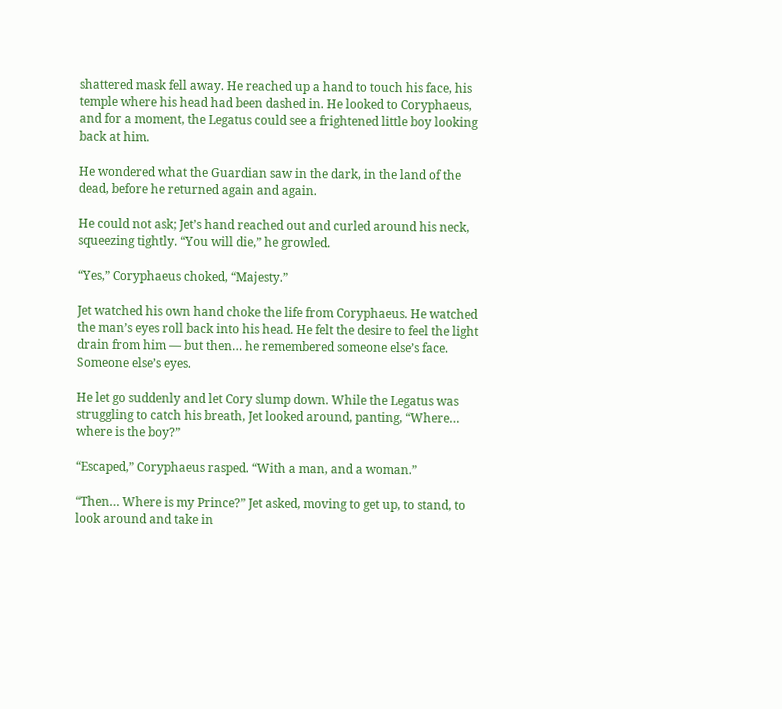shattered mask fell away. He reached up a hand to touch his face, his temple where his head had been dashed in. He looked to Coryphaeus, and for a moment, the Legatus could see a frightened little boy looking back at him.

He wondered what the Guardian saw in the dark, in the land of the dead, before he returned again and again.

He could not ask; Jet’s hand reached out and curled around his neck, squeezing tightly. “You will die,” he growled.

“Yes,” Coryphaeus choked, “Majesty.”

Jet watched his own hand choke the life from Coryphaeus. He watched the man’s eyes roll back into his head. He felt the desire to feel the light drain from him — but then… he remembered someone else’s face. Someone else’s eyes.

He let go suddenly and let Cory slump down. While the Legatus was struggling to catch his breath, Jet looked around, panting, “Where… where is the boy?”

“Escaped,” Coryphaeus rasped. “With a man, and a woman.”

“Then… Where is my Prince?” Jet asked, moving to get up, to stand, to look around and take in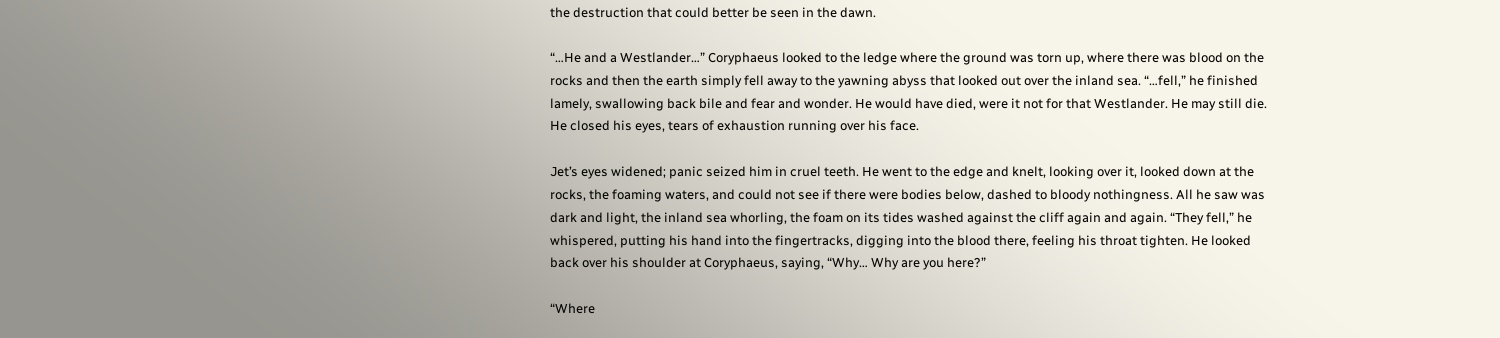the destruction that could better be seen in the dawn.

“…He and a Westlander…” Coryphaeus looked to the ledge where the ground was torn up, where there was blood on the rocks and then the earth simply fell away to the yawning abyss that looked out over the inland sea. “…fell,” he finished lamely, swallowing back bile and fear and wonder. He would have died, were it not for that Westlander. He may still die. He closed his eyes, tears of exhaustion running over his face.

Jet’s eyes widened; panic seized him in cruel teeth. He went to the edge and knelt, looking over it, looked down at the rocks, the foaming waters, and could not see if there were bodies below, dashed to bloody nothingness. All he saw was dark and light, the inland sea whorling, the foam on its tides washed against the cliff again and again. “They fell,” he whispered, putting his hand into the fingertracks, digging into the blood there, feeling his throat tighten. He looked back over his shoulder at Coryphaeus, saying, “Why… Why are you here?”

“Where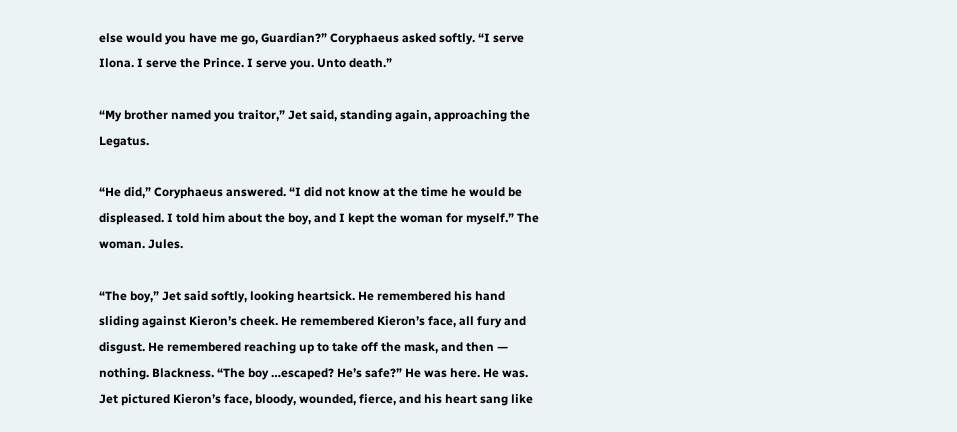else would you have me go, Guardian?” Coryphaeus asked softly. “I serve Ilona. I serve the Prince. I serve you. Unto death.”

“My brother named you traitor,” Jet said, standing again, approaching the Legatus.

“He did,” Coryphaeus answered. “I did not know at the time he would be displeased. I told him about the boy, and I kept the woman for myself.” The woman. Jules.

“The boy,” Jet said softly, looking heartsick. He remembered his hand sliding against Kieron’s cheek. He remembered Kieron’s face, all fury and disgust. He remembered reaching up to take off the mask, and then — nothing. Blackness. “The boy …escaped? He’s safe?” He was here. He was. Jet pictured Kieron’s face, bloody, wounded, fierce, and his heart sang like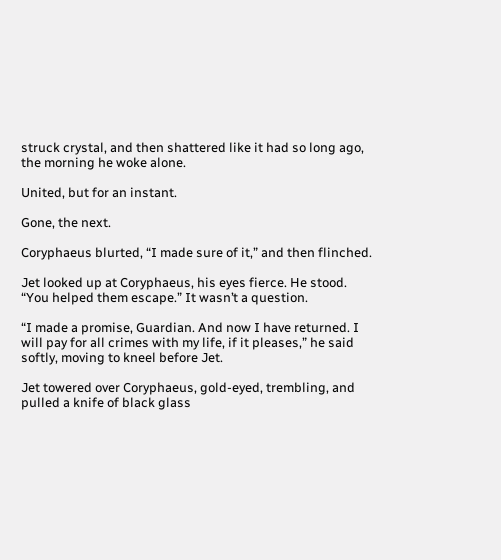struck crystal, and then shattered like it had so long ago, the morning he woke alone.

United, but for an instant.

Gone, the next.

Coryphaeus blurted, “I made sure of it,” and then flinched.

Jet looked up at Coryphaeus, his eyes fierce. He stood. “You helped them escape.” It wasn’t a question.

“I made a promise, Guardian. And now I have returned. I will pay for all crimes with my life, if it pleases,” he said softly, moving to kneel before Jet.

Jet towered over Coryphaeus, gold-eyed, trembling, and pulled a knife of black glass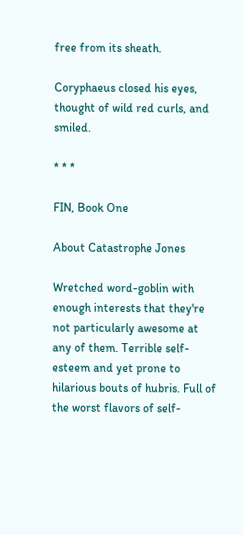free from its sheath.

Coryphaeus closed his eyes, thought of wild red curls, and smiled.

* * *

FIN, Book One

About Catastrophe Jones

Wretched word-goblin with enough interests that they're not particularly awesome at any of them. Terrible self-esteem and yet prone to hilarious bouts of hubris. Full of the worst flavors of self-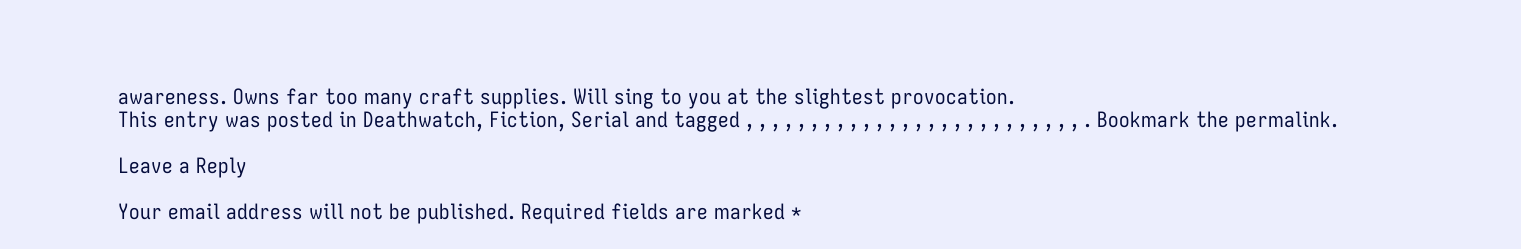awareness. Owns far too many craft supplies. Will sing to you at the slightest provocation.
This entry was posted in Deathwatch, Fiction, Serial and tagged , , , , , , , , , , , , , , , , , , , , , , , , , , . Bookmark the permalink.

Leave a Reply

Your email address will not be published. Required fields are marked *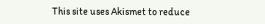This site uses Akismet to reduce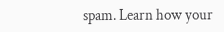spam. Learn how your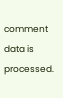comment data is processed.